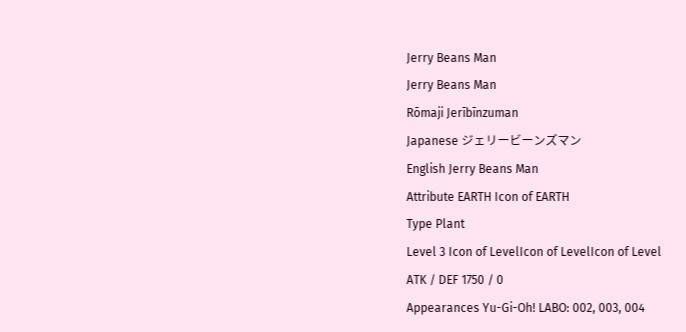Jerry Beans Man
Jerry Beans Man
Rōmaji Jerībīnzuman
Japanese ジェリービーンズマン
English Jerry Beans Man
Attribute EARTH Icon of EARTH
Type Plant
Level 3 Icon of LevelIcon of LevelIcon of Level
ATK / DEF 1750 / 0
Appearances Yu-Gi-Oh! LABO: 002, 003, 004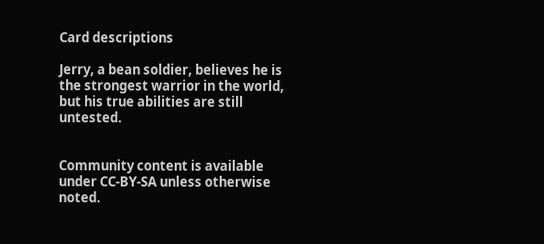Card descriptions

Jerry, a bean soldier, believes he is the strongest warrior in the world, but his true abilities are still untested.


Community content is available under CC-BY-SA unless otherwise noted.